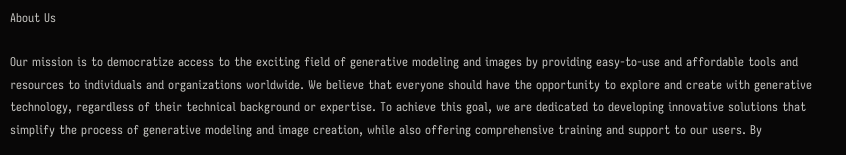About Us

Our mission is to democratize access to the exciting field of generative modeling and images by providing easy-to-use and affordable tools and resources to individuals and organizations worldwide. We believe that everyone should have the opportunity to explore and create with generative technology, regardless of their technical background or expertise. To achieve this goal, we are dedicated to developing innovative solutions that simplify the process of generative modeling and image creation, while also offering comprehensive training and support to our users. By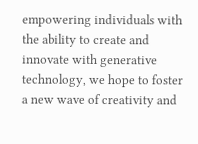empowering individuals with the ability to create and innovate with generative technology, we hope to foster a new wave of creativity and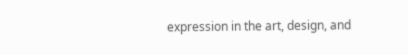expression in the art, design, and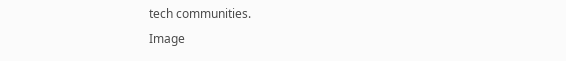tech communities.
Image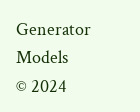Generator Models
© 2024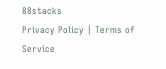88stacks
Privacy Policy | Terms of Service